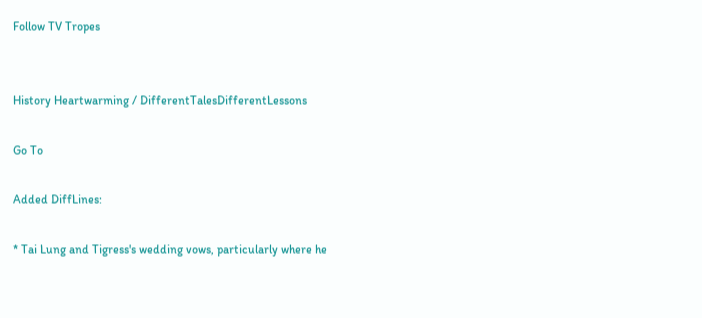Follow TV Tropes


History Heartwarming / DifferentTalesDifferentLessons

Go To

Added DiffLines:

* Tai Lung and Tigress's wedding vows, particularly where he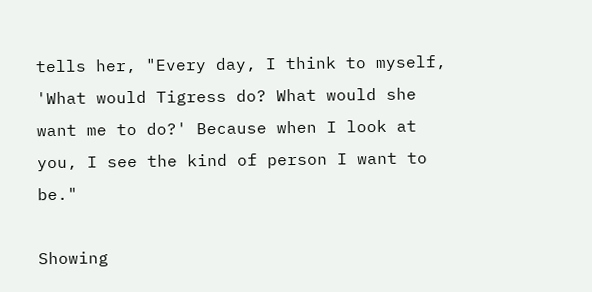tells her, "Every day, I think to myself, 'What would Tigress do? What would she want me to do?' Because when I look at you, I see the kind of person I want to be."

Showing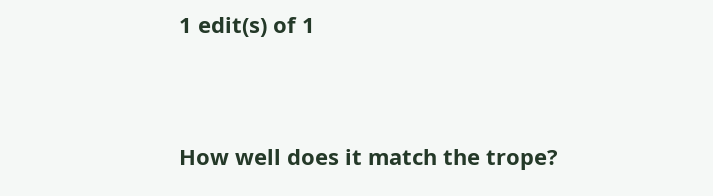1 edit(s) of 1


How well does it match the trope?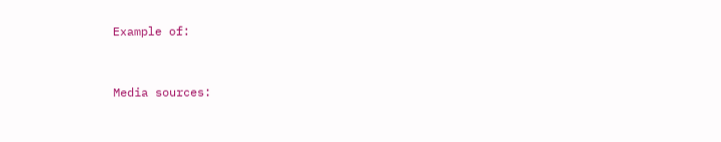Example of:


Media sources: